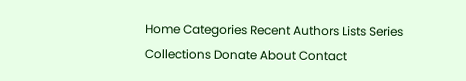Home Categories Recent Authors Lists Series Collections Donate About Contact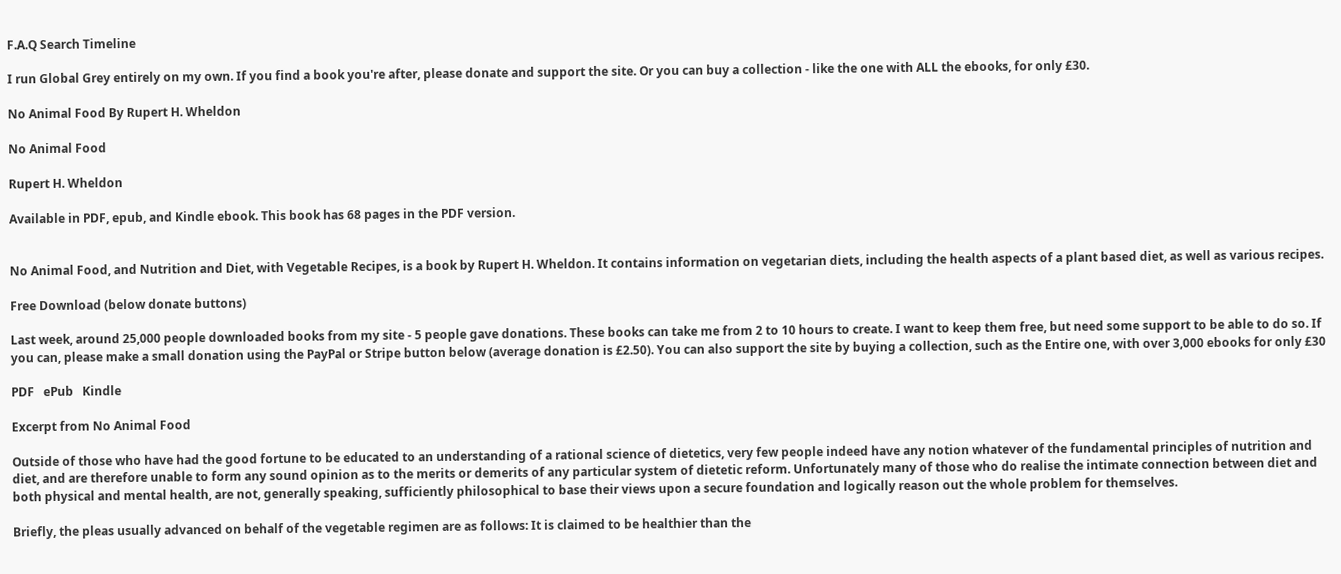F.A.Q Search Timeline

I run Global Grey entirely on my own. If you find a book you're after, please donate and support the site. Or you can buy a collection - like the one with ALL the ebooks, for only £30.

No Animal Food By Rupert H. Wheldon

No Animal Food

Rupert H. Wheldon

Available in PDF, epub, and Kindle ebook. This book has 68 pages in the PDF version.


No Animal Food, and Nutrition and Diet, with Vegetable Recipes, is a book by Rupert H. Wheldon. It contains information on vegetarian diets, including the health aspects of a plant based diet, as well as various recipes.

Free Download (below donate buttons)

Last week, around 25,000 people downloaded books from my site - 5 people gave donations. These books can take me from 2 to 10 hours to create. I want to keep them free, but need some support to be able to do so. If you can, please make a small donation using the PayPal or Stripe button below (average donation is £2.50). You can also support the site by buying a collection, such as the Entire one, with over 3,000 ebooks for only £30

PDF   ePub   Kindle

Excerpt from No Animal Food

Outside of those who have had the good fortune to be educated to an understanding of a rational science of dietetics, very few people indeed have any notion whatever of the fundamental principles of nutrition and diet, and are therefore unable to form any sound opinion as to the merits or demerits of any particular system of dietetic reform. Unfortunately many of those who do realise the intimate connection between diet and both physical and mental health, are not, generally speaking, sufficiently philosophical to base their views upon a secure foundation and logically reason out the whole problem for themselves.

Briefly, the pleas usually advanced on behalf of the vegetable regimen are as follows: It is claimed to be healthier than the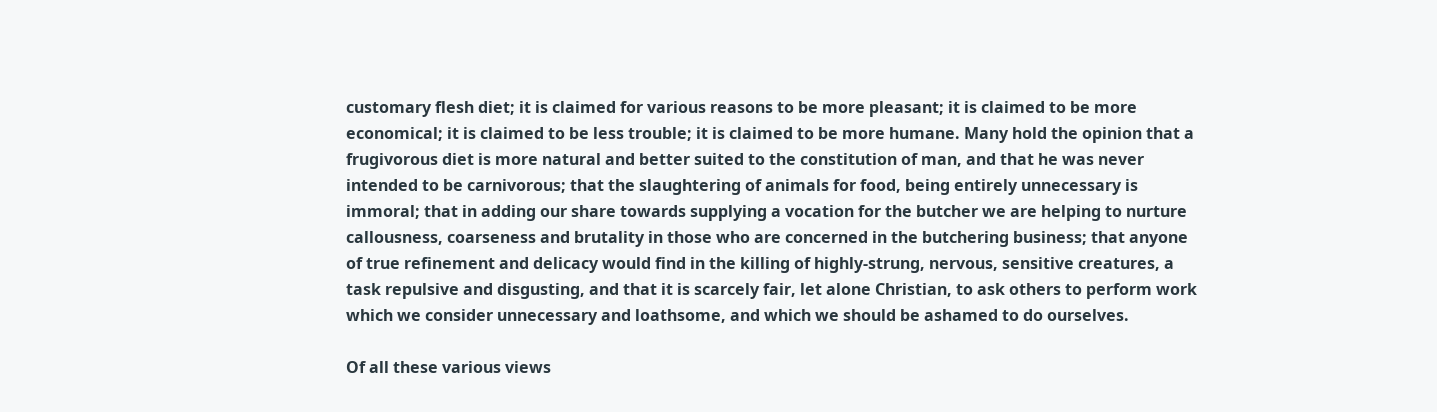customary flesh diet; it is claimed for various reasons to be more pleasant; it is claimed to be more economical; it is claimed to be less trouble; it is claimed to be more humane. Many hold the opinion that a frugivorous diet is more natural and better suited to the constitution of man, and that he was never intended to be carnivorous; that the slaughtering of animals for food, being entirely unnecessary is immoral; that in adding our share towards supplying a vocation for the butcher we are helping to nurture callousness, coarseness and brutality in those who are concerned in the butchering business; that anyone of true refinement and delicacy would find in the killing of highly-strung, nervous, sensitive creatures, a task repulsive and disgusting, and that it is scarcely fair, let alone Christian, to ask others to perform work which we consider unnecessary and loathsome, and which we should be ashamed to do ourselves.

Of all these various views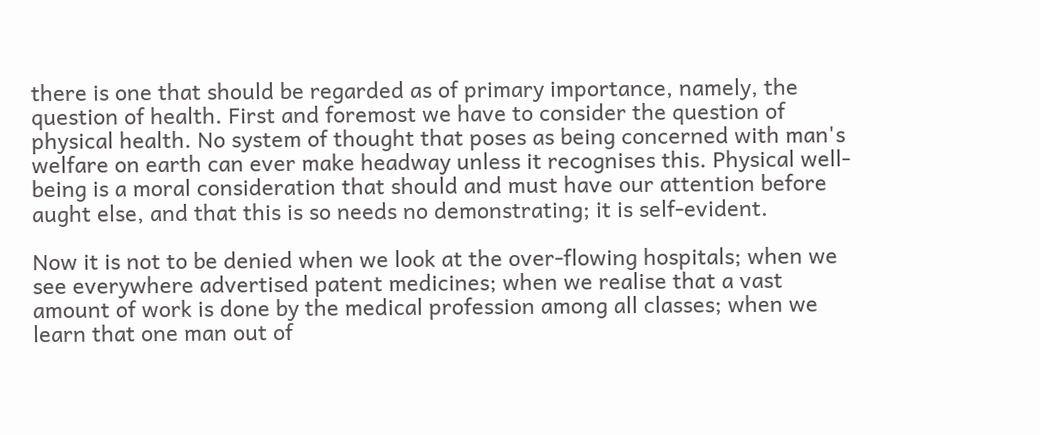there is one that should be regarded as of primary importance, namely, the question of health. First and foremost we have to consider the question of physical health. No system of thought that poses as being concerned with man's welfare on earth can ever make headway unless it recognises this. Physical well-being is a moral consideration that should and must have our attention before aught else, and that this is so needs no demonstrating; it is self-evident.

Now it is not to be denied when we look at the over-flowing hospitals; when we see everywhere advertised patent medicines; when we realise that a vast amount of work is done by the medical profession among all classes; when we learn that one man out of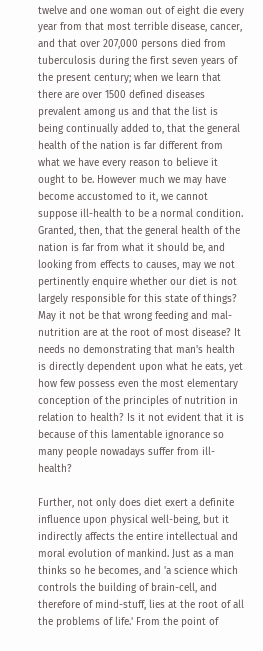twelve and one woman out of eight die every year from that most terrible disease, cancer, and that over 207,000 persons died from tuberculosis during the first seven years of the present century; when we learn that there are over 1500 defined diseases prevalent among us and that the list is being continually added to, that the general health of the nation is far different from what we have every reason to believe it ought to be. However much we may have become accustomed to it, we cannot suppose ill-health to be a normal condition. Granted, then, that the general health of the nation is far from what it should be, and looking from effects to causes, may we not pertinently enquire whether our diet is not largely responsible for this state of things? May it not be that wrong feeding and mal-nutrition are at the root of most disease? It needs no demonstrating that man's health is directly dependent upon what he eats, yet how few possess even the most elementary conception of the principles of nutrition in relation to health? Is it not evident that it is because of this lamentable ignorance so many people nowadays suffer from ill-health?

Further, not only does diet exert a definite influence upon physical well-being, but it indirectly affects the entire intellectual and moral evolution of mankind. Just as a man thinks so he becomes, and 'a science which controls the building of brain-cell, and therefore of mind-stuff, lies at the root of all the problems of life.' From the point of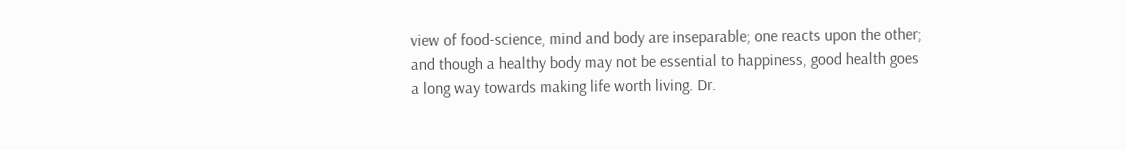view of food-science, mind and body are inseparable; one reacts upon the other; and though a healthy body may not be essential to happiness, good health goes a long way towards making life worth living. Dr.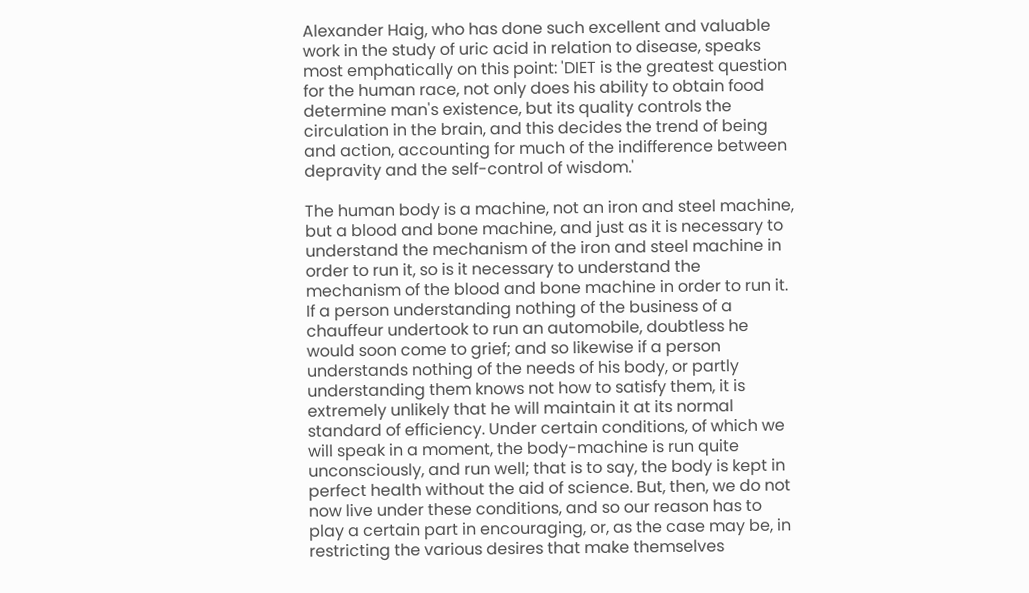Alexander Haig, who has done such excellent and valuable work in the study of uric acid in relation to disease, speaks most emphatically on this point: 'DIET is the greatest question for the human race, not only does his ability to obtain food determine man's existence, but its quality controls the circulation in the brain, and this decides the trend of being and action, accounting for much of the indifference between depravity and the self-control of wisdom.'

The human body is a machine, not an iron and steel machine, but a blood and bone machine, and just as it is necessary to understand the mechanism of the iron and steel machine in order to run it, so is it necessary to understand the mechanism of the blood and bone machine in order to run it. If a person understanding nothing of the business of a chauffeur undertook to run an automobile, doubtless he would soon come to grief; and so likewise if a person understands nothing of the needs of his body, or partly understanding them knows not how to satisfy them, it is extremely unlikely that he will maintain it at its normal standard of efficiency. Under certain conditions, of which we will speak in a moment, the body-machine is run quite unconsciously, and run well; that is to say, the body is kept in perfect health without the aid of science. But, then, we do not now live under these conditions, and so our reason has to play a certain part in encouraging, or, as the case may be, in restricting the various desires that make themselves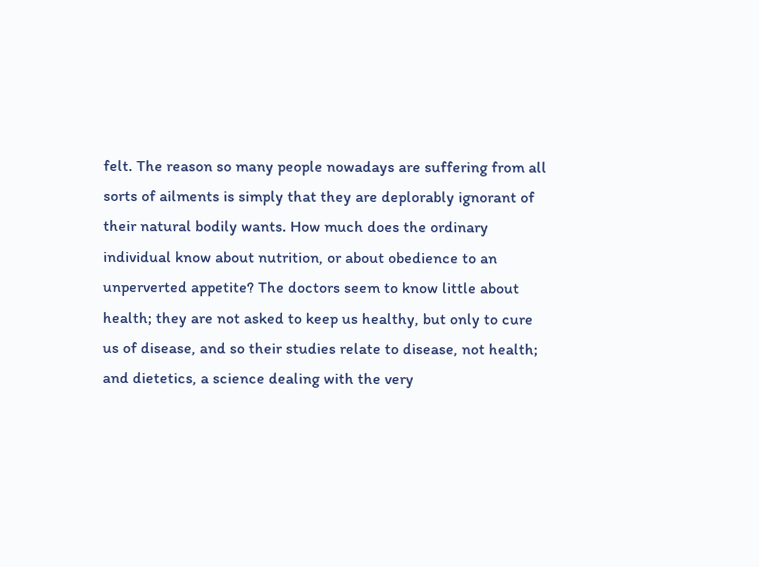felt. The reason so many people nowadays are suffering from all sorts of ailments is simply that they are deplorably ignorant of their natural bodily wants. How much does the ordinary individual know about nutrition, or about obedience to an unperverted appetite? The doctors seem to know little about health; they are not asked to keep us healthy, but only to cure us of disease, and so their studies relate to disease, not health; and dietetics, a science dealing with the very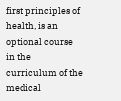first principles of health, is an optional course in the curriculum of the medical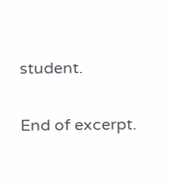student.

End of excerpt.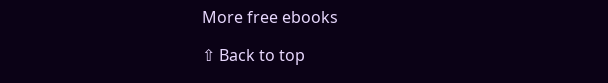More free ebooks

⇧ Back to top